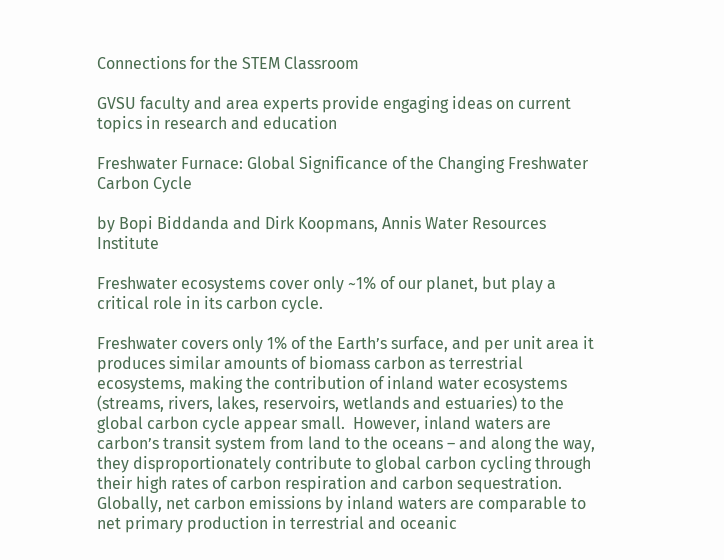Connections for the STEM Classroom

GVSU faculty and area experts provide engaging ideas on current topics in research and education

Freshwater Furnace: Global Significance of the Changing Freshwater Carbon Cycle

by Bopi Biddanda and Dirk Koopmans, Annis Water Resources Institute

Freshwater ecosystems cover only ~1% of our planet, but play a critical role in its carbon cycle.

Freshwater covers only 1% of the Earth’s surface, and per unit area it produces similar amounts of biomass carbon as terrestrial ecosystems, making the contribution of inland water ecosystems (streams, rivers, lakes, reservoirs, wetlands and estuaries) to the global carbon cycle appear small.  However, inland waters are carbon’s transit system from land to the oceans – and along the way, they disproportionately contribute to global carbon cycling through their high rates of carbon respiration and carbon sequestration.  Globally, net carbon emissions by inland waters are comparable to net primary production in terrestrial and oceanic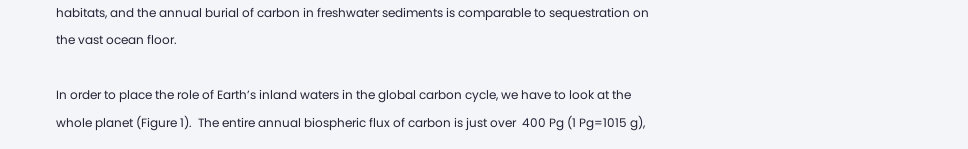habitats, and the annual burial of carbon in freshwater sediments is comparable to sequestration on the vast ocean floor.

In order to place the role of Earth’s inland waters in the global carbon cycle, we have to look at the whole planet (Figure 1).  The entire annual biospheric flux of carbon is just over  400 Pg (1 Pg=1015 g),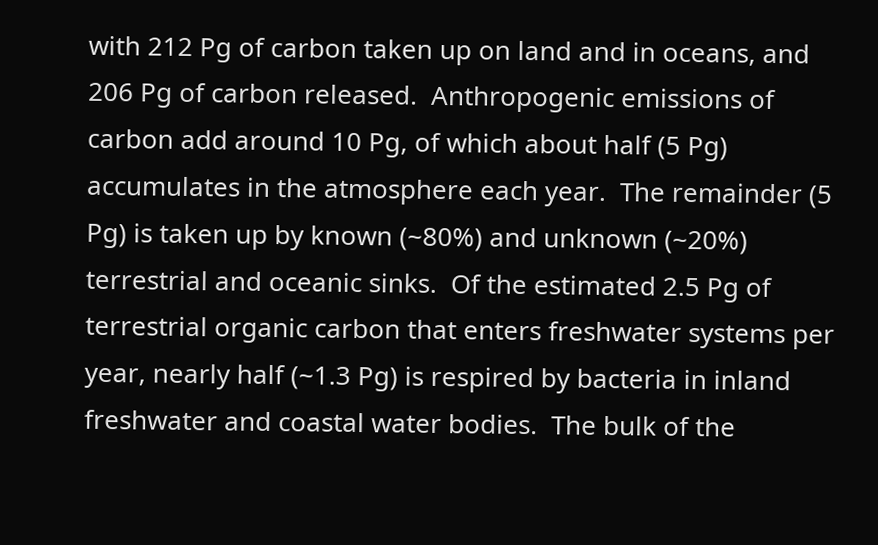with 212 Pg of carbon taken up on land and in oceans, and 206 Pg of carbon released.  Anthropogenic emissions of carbon add around 10 Pg, of which about half (5 Pg) accumulates in the atmosphere each year.  The remainder (5 Pg) is taken up by known (~80%) and unknown (~20%) terrestrial and oceanic sinks.  Of the estimated 2.5 Pg of terrestrial organic carbon that enters freshwater systems per year, nearly half (~1.3 Pg) is respired by bacteria in inland freshwater and coastal water bodies.  The bulk of the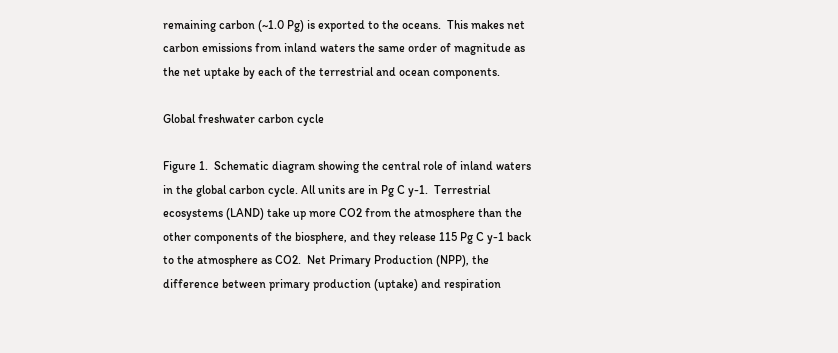remaining carbon (~1.0 Pg) is exported to the oceans.  This makes net carbon emissions from inland waters the same order of magnitude as the net uptake by each of the terrestrial and ocean components.

Global freshwater carbon cycle

Figure 1.  Schematic diagram showing the central role of inland waters in the global carbon cycle. All units are in Pg C y-1.  Terrestrial ecosystems (LAND) take up more CO2 from the atmosphere than the other components of the biosphere, and they release 115 Pg C y-1 back to the atmosphere as CO2.  Net Primary Production (NPP), the difference between primary production (uptake) and respiration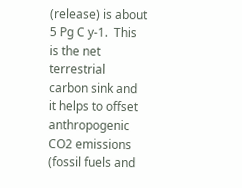(release) is about 5 Pg C y-1.  This is the net terrestrial carbon sink and it helps to offset anthropogenic CO2 emissions (fossil fuels and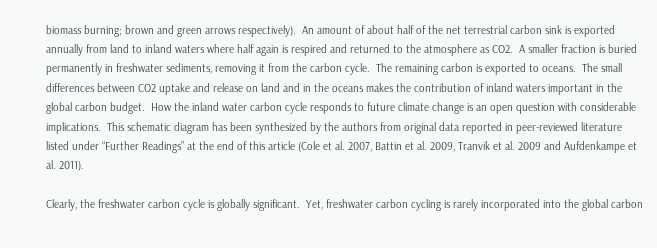biomass burning; brown and green arrows respectively).  An amount of about half of the net terrestrial carbon sink is exported annually from land to inland waters where half again is respired and returned to the atmosphere as CO2.  A smaller fraction is buried permanently in freshwater sediments, removing it from the carbon cycle.  The remaining carbon is exported to oceans.  The small differences between CO2 uptake and release on land and in the oceans makes the contribution of inland waters important in the global carbon budget.  How the inland water carbon cycle responds to future climate change is an open question with considerable implications.  This schematic diagram has been synthesized by the authors from original data reported in peer-reviewed literature listed under “Further Readings” at the end of this article (Cole et al. 2007, Battin et al. 2009, Tranvik et al. 2009 and Aufdenkampe et al. 2011).

Clearly, the freshwater carbon cycle is globally significant.  Yet, freshwater carbon cycling is rarely incorporated into the global carbon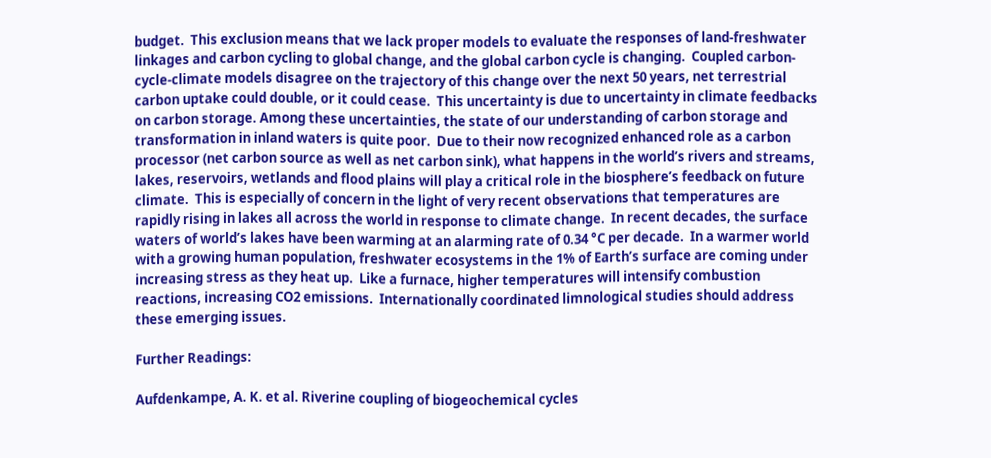budget.  This exclusion means that we lack proper models to evaluate the responses of land-freshwater linkages and carbon cycling to global change, and the global carbon cycle is changing.  Coupled carbon-cycle-climate models disagree on the trajectory of this change over the next 50 years, net terrestrial carbon uptake could double, or it could cease.  This uncertainty is due to uncertainty in climate feedbacks on carbon storage. Among these uncertainties, the state of our understanding of carbon storage and transformation in inland waters is quite poor.  Due to their now recognized enhanced role as a carbon processor (net carbon source as well as net carbon sink), what happens in the world’s rivers and streams, lakes, reservoirs, wetlands and flood plains will play a critical role in the biosphere’s feedback on future climate.  This is especially of concern in the light of very recent observations that temperatures are rapidly rising in lakes all across the world in response to climate change.  In recent decades, the surface waters of world’s lakes have been warming at an alarming rate of 0.34 °C per decade.  In a warmer world with a growing human population, freshwater ecosystems in the 1% of Earth’s surface are coming under increasing stress as they heat up.  Like a furnace, higher temperatures will intensify combustion reactions, increasing CO2 emissions.  Internationally coordinated limnological studies should address these emerging issues.

Further Readings:

Aufdenkampe, A. K. et al. Riverine coupling of biogeochemical cycles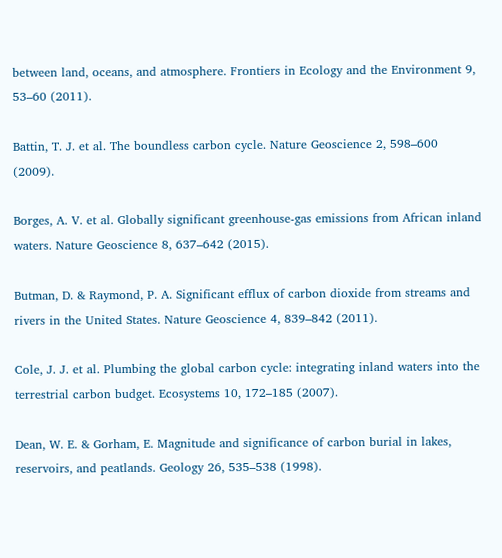between land, oceans, and atmosphere. Frontiers in Ecology and the Environment 9, 53–60 (2011).

Battin, T. J. et al. The boundless carbon cycle. Nature Geoscience 2, 598–600 (2009).

Borges, A. V. et al. Globally significant greenhouse-gas emissions from African inland waters. Nature Geoscience 8, 637–642 (2015).

Butman, D. & Raymond, P. A. Significant efflux of carbon dioxide from streams and rivers in the United States. Nature Geoscience 4, 839–842 (2011).

Cole, J. J. et al. Plumbing the global carbon cycle: integrating inland waters into the terrestrial carbon budget. Ecosystems 10, 172–185 (2007).

Dean, W. E. & Gorham, E. Magnitude and significance of carbon burial in lakes, reservoirs, and peatlands. Geology 26, 535–538 (1998).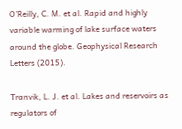O’Reilly, C. M. et al. Rapid and highly variable warming of lake surface waters around the globe. Geophysical Research Letters (2015).

Tranvik, L. J. et al. Lakes and reservoirs as regulators of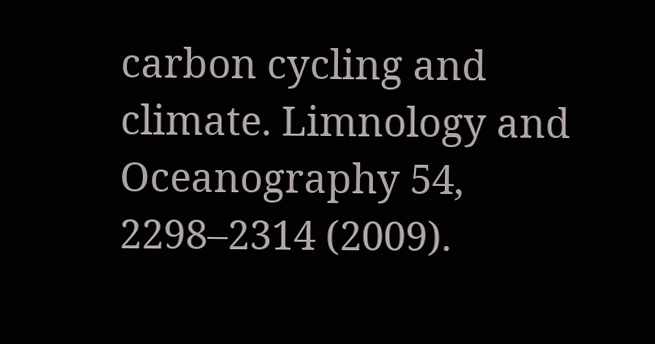carbon cycling and climate. Limnology and Oceanography 54, 2298–2314 (2009).